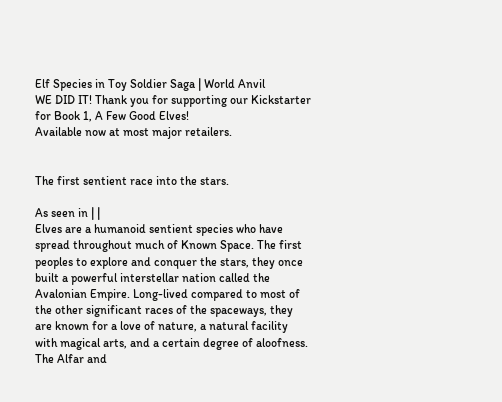Elf Species in Toy Soldier Saga | World Anvil
WE DID IT! Thank you for supporting our Kickstarter for Book 1, A Few Good Elves!
Available now at most major retailers.


The first sentient race into the stars.

As seen in | |
Elves are a humanoid sentient species who have spread throughout much of Known Space. The first peoples to explore and conquer the stars, they once built a powerful interstellar nation called the Avalonian Empire. Long-lived compared to most of the other significant races of the spaceways, they are known for a love of nature, a natural facility with magical arts, and a certain degree of aloofness.
The Alfar and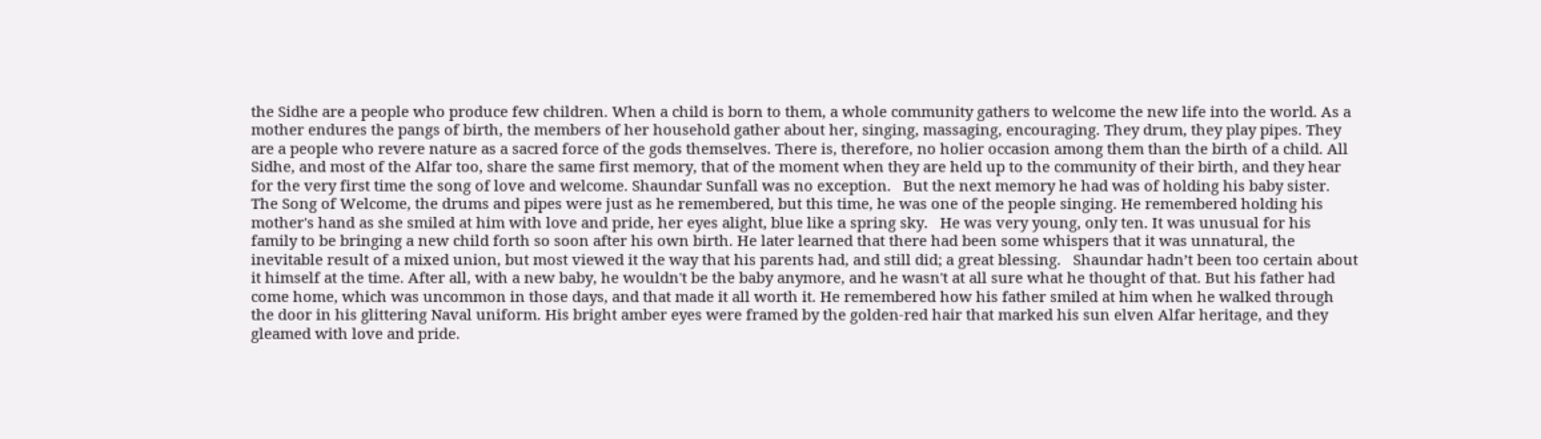the Sidhe are a people who produce few children. When a child is born to them, a whole community gathers to welcome the new life into the world. As a mother endures the pangs of birth, the members of her household gather about her, singing, massaging, encouraging. They drum, they play pipes. They are a people who revere nature as a sacred force of the gods themselves. There is, therefore, no holier occasion among them than the birth of a child. All Sidhe, and most of the Alfar too, share the same first memory, that of the moment when they are held up to the community of their birth, and they hear for the very first time the song of love and welcome. Shaundar Sunfall was no exception.   But the next memory he had was of holding his baby sister. The Song of Welcome, the drums and pipes were just as he remembered, but this time, he was one of the people singing. He remembered holding his mother's hand as she smiled at him with love and pride, her eyes alight, blue like a spring sky.   He was very young, only ten. It was unusual for his family to be bringing a new child forth so soon after his own birth. He later learned that there had been some whispers that it was unnatural, the inevitable result of a mixed union, but most viewed it the way that his parents had, and still did; a great blessing.   Shaundar hadn’t been too certain about it himself at the time. After all, with a new baby, he wouldn't be the baby anymore, and he wasn't at all sure what he thought of that. But his father had come home, which was uncommon in those days, and that made it all worth it. He remembered how his father smiled at him when he walked through the door in his glittering Naval uniform. His bright amber eyes were framed by the golden-red hair that marked his sun elven Alfar heritage, and they gleamed with love and pride.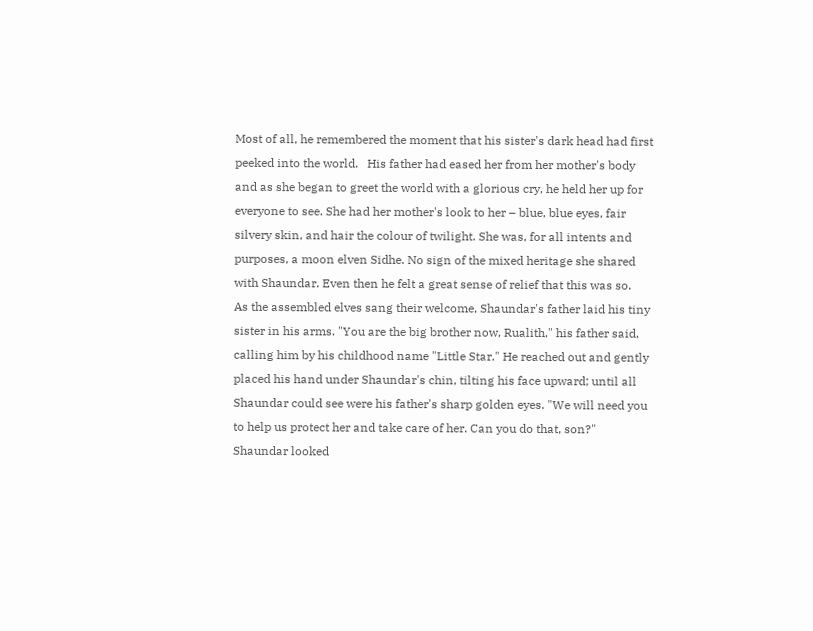Most of all, he remembered the moment that his sister's dark head had first peeked into the world.   His father had eased her from her mother's body and as she began to greet the world with a glorious cry, he held her up for everyone to see. She had her mother's look to her – blue, blue eyes, fair silvery skin, and hair the colour of twilight. She was, for all intents and purposes, a moon elven Sidhe. No sign of the mixed heritage she shared with Shaundar. Even then he felt a great sense of relief that this was so.   As the assembled elves sang their welcome, Shaundar's father laid his tiny sister in his arms. "You are the big brother now, Rualith," his father said, calling him by his childhood name "Little Star." He reached out and gently placed his hand under Shaundar's chin, tilting his face upward; until all Shaundar could see were his father's sharp golden eyes. "We will need you to help us protect her and take care of her. Can you do that, son?"   Shaundar looked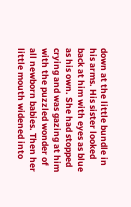down at the little bundle in his arms. His sister looked back at him with eyes as blue as his own. She had stopped crying and was gazing at him with the puzzled wonder of all newborn babies. Then her little mouth widened into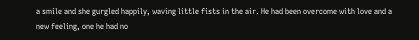a smile and she gurgled happily, waving little fists in the air. He had been overcome with love and a new feeling, one he had no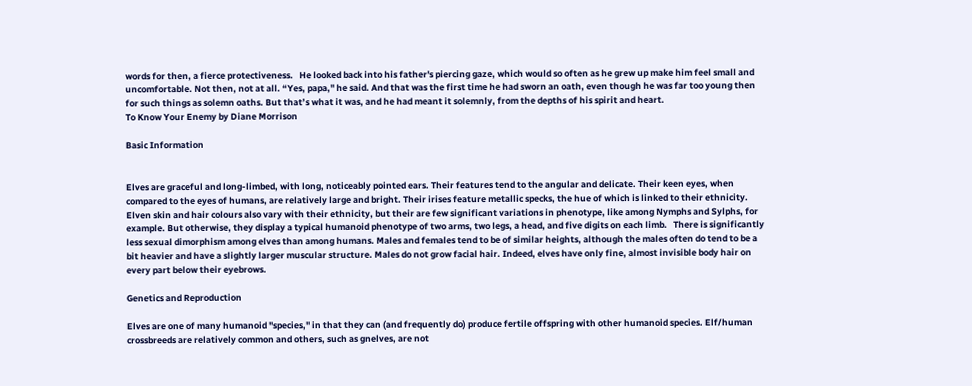words for then, a fierce protectiveness.   He looked back into his father's piercing gaze, which would so often as he grew up make him feel small and uncomfortable. Not then, not at all. “Yes, papa," he said. And that was the first time he had sworn an oath, even though he was far too young then for such things as solemn oaths. But that’s what it was, and he had meant it solemnly, from the depths of his spirit and heart.
To Know Your Enemy by Diane Morrison

Basic Information


Elves are graceful and long-limbed, with long, noticeably pointed ears. Their features tend to the angular and delicate. Their keen eyes, when compared to the eyes of humans, are relatively large and bright. Their irises feature metallic specks, the hue of which is linked to their ethnicity.   Elven skin and hair colours also vary with their ethnicity, but their are few significant variations in phenotype, like among Nymphs and Sylphs, for example. But otherwise, they display a typical humanoid phenotype of two arms, two legs, a head, and five digits on each limb.   There is significantly less sexual dimorphism among elves than among humans. Males and females tend to be of similar heights, although the males often do tend to be a bit heavier and have a slightly larger muscular structure. Males do not grow facial hair. Indeed, elves have only fine, almost invisible body hair on every part below their eyebrows.

Genetics and Reproduction

Elves are one of many humanoid "species," in that they can (and frequently do) produce fertile offspring with other humanoid species. Elf/human crossbreeds are relatively common and others, such as gnelves, are not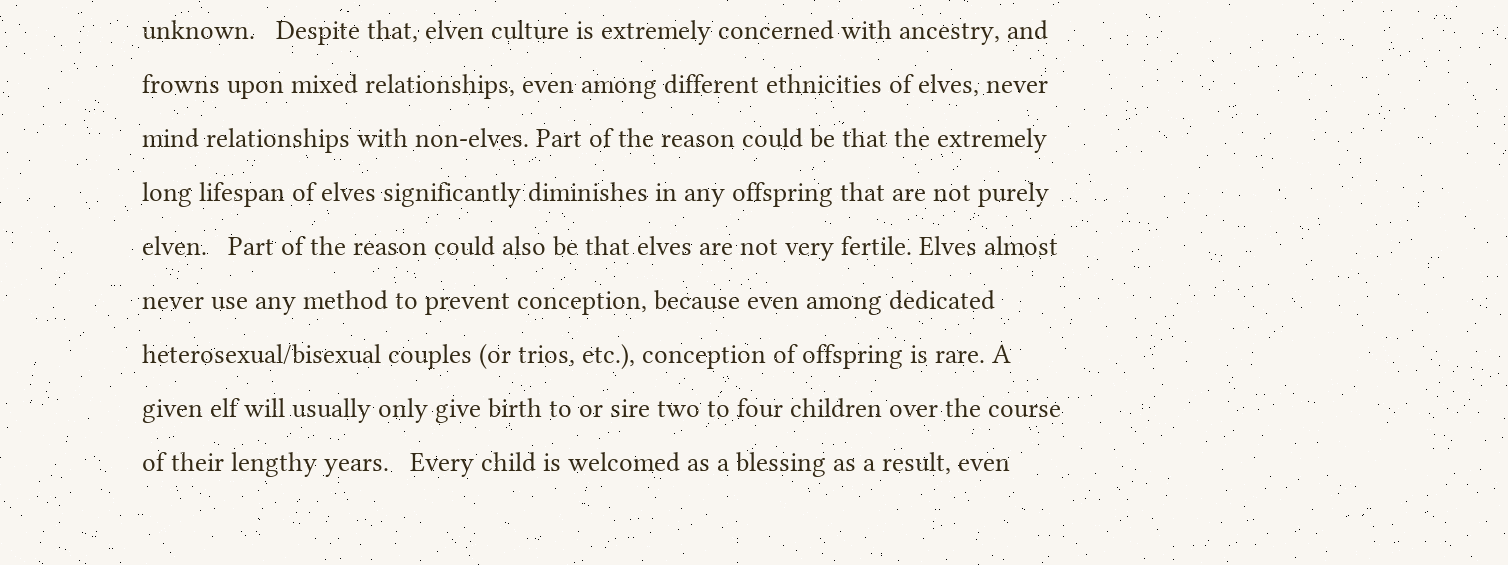unknown.   Despite that, elven culture is extremely concerned with ancestry, and frowns upon mixed relationships, even among different ethnicities of elves, never mind relationships with non-elves. Part of the reason could be that the extremely long lifespan of elves significantly diminishes in any offspring that are not purely elven.   Part of the reason could also be that elves are not very fertile. Elves almost never use any method to prevent conception, because even among dedicated heterosexual/bisexual couples (or trios, etc.), conception of offspring is rare. A given elf will usually only give birth to or sire two to four children over the course of their lengthy years.   Every child is welcomed as a blessing as a result, even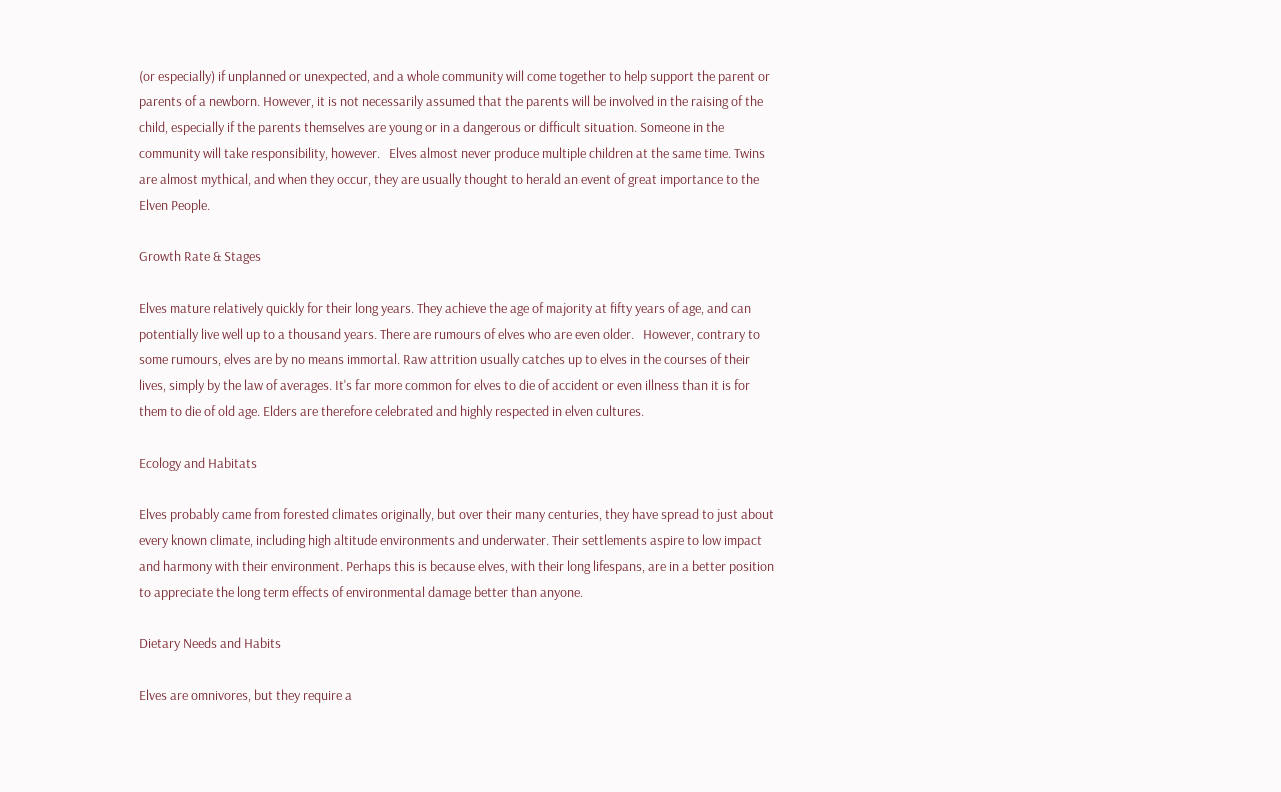(or especially) if unplanned or unexpected, and a whole community will come together to help support the parent or parents of a newborn. However, it is not necessarily assumed that the parents will be involved in the raising of the child, especially if the parents themselves are young or in a dangerous or difficult situation. Someone in the community will take responsibility, however.   Elves almost never produce multiple children at the same time. Twins are almost mythical, and when they occur, they are usually thought to herald an event of great importance to the Elven People.

Growth Rate & Stages

Elves mature relatively quickly for their long years. They achieve the age of majority at fifty years of age, and can potentially live well up to a thousand years. There are rumours of elves who are even older.   However, contrary to some rumours, elves are by no means immortal. Raw attrition usually catches up to elves in the courses of their lives, simply by the law of averages. It's far more common for elves to die of accident or even illness than it is for them to die of old age. Elders are therefore celebrated and highly respected in elven cultures.

Ecology and Habitats

Elves probably came from forested climates originally, but over their many centuries, they have spread to just about every known climate, including high altitude environments and underwater. Their settlements aspire to low impact and harmony with their environment. Perhaps this is because elves, with their long lifespans, are in a better position to appreciate the long term effects of environmental damage better than anyone.

Dietary Needs and Habits

Elves are omnivores, but they require a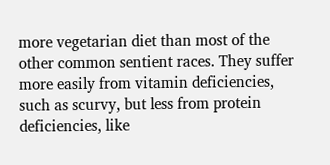more vegetarian diet than most of the other common sentient races. They suffer more easily from vitamin deficiencies, such as scurvy, but less from protein deficiencies, like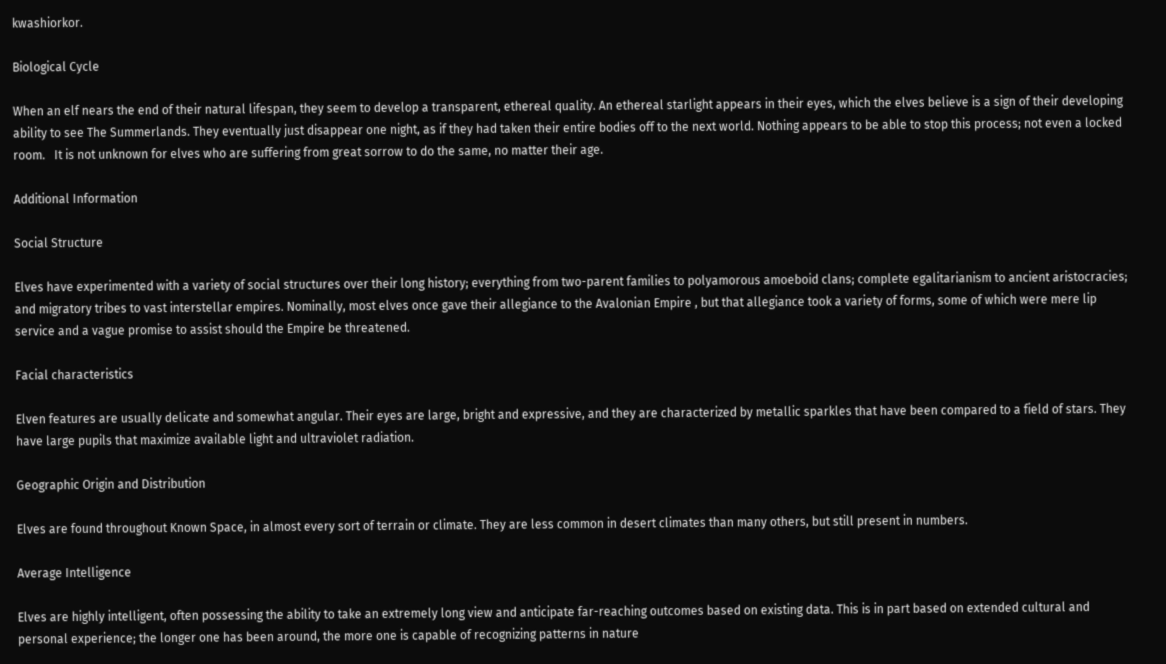kwashiorkor.

Biological Cycle

When an elf nears the end of their natural lifespan, they seem to develop a transparent, ethereal quality. An ethereal starlight appears in their eyes, which the elves believe is a sign of their developing ability to see The Summerlands. They eventually just disappear one night, as if they had taken their entire bodies off to the next world. Nothing appears to be able to stop this process; not even a locked room.   It is not unknown for elves who are suffering from great sorrow to do the same, no matter their age.

Additional Information

Social Structure

Elves have experimented with a variety of social structures over their long history; everything from two-parent families to polyamorous amoeboid clans; complete egalitarianism to ancient aristocracies; and migratory tribes to vast interstellar empires. Nominally, most elves once gave their allegiance to the Avalonian Empire , but that allegiance took a variety of forms, some of which were mere lip service and a vague promise to assist should the Empire be threatened.

Facial characteristics

Elven features are usually delicate and somewhat angular. Their eyes are large, bright and expressive, and they are characterized by metallic sparkles that have been compared to a field of stars. They have large pupils that maximize available light and ultraviolet radiation.

Geographic Origin and Distribution

Elves are found throughout Known Space, in almost every sort of terrain or climate. They are less common in desert climates than many others, but still present in numbers.

Average Intelligence

Elves are highly intelligent, often possessing the ability to take an extremely long view and anticipate far-reaching outcomes based on existing data. This is in part based on extended cultural and personal experience; the longer one has been around, the more one is capable of recognizing patterns in nature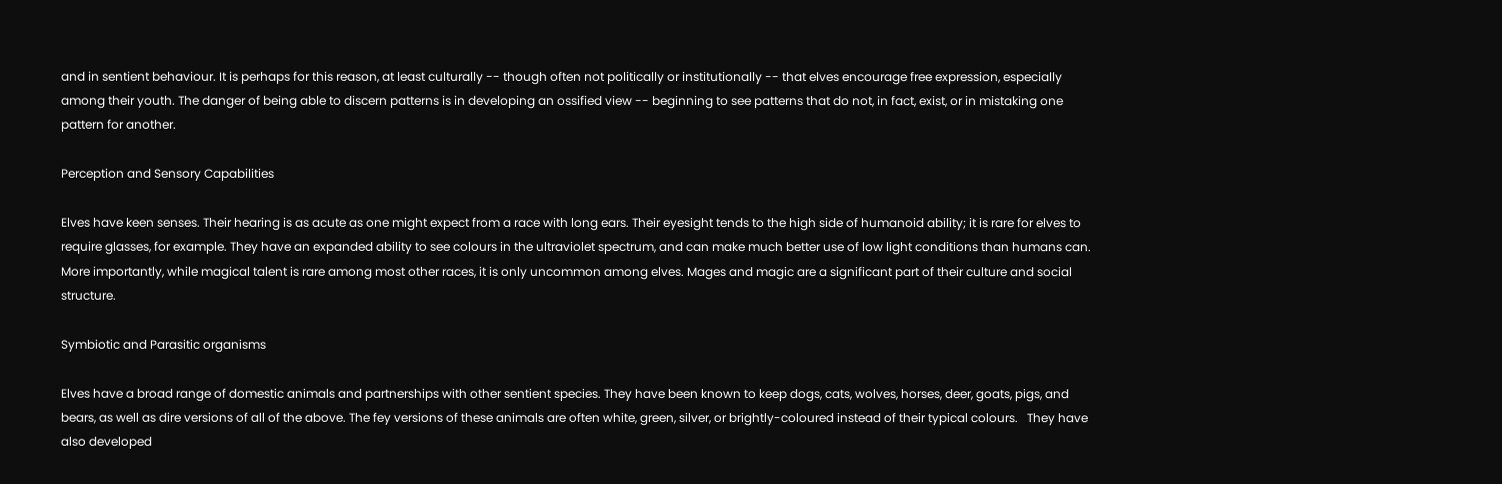and in sentient behaviour. It is perhaps for this reason, at least culturally -- though often not politically or institutionally -- that elves encourage free expression, especially among their youth. The danger of being able to discern patterns is in developing an ossified view -- beginning to see patterns that do not, in fact, exist, or in mistaking one pattern for another.

Perception and Sensory Capabilities

Elves have keen senses. Their hearing is as acute as one might expect from a race with long ears. Their eyesight tends to the high side of humanoid ability; it is rare for elves to require glasses, for example. They have an expanded ability to see colours in the ultraviolet spectrum, and can make much better use of low light conditions than humans can.   More importantly, while magical talent is rare among most other races, it is only uncommon among elves. Mages and magic are a significant part of their culture and social structure.

Symbiotic and Parasitic organisms

Elves have a broad range of domestic animals and partnerships with other sentient species. They have been known to keep dogs, cats, wolves, horses, deer, goats, pigs, and bears, as well as dire versions of all of the above. The fey versions of these animals are often white, green, silver, or brightly-coloured instead of their typical colours.   They have also developed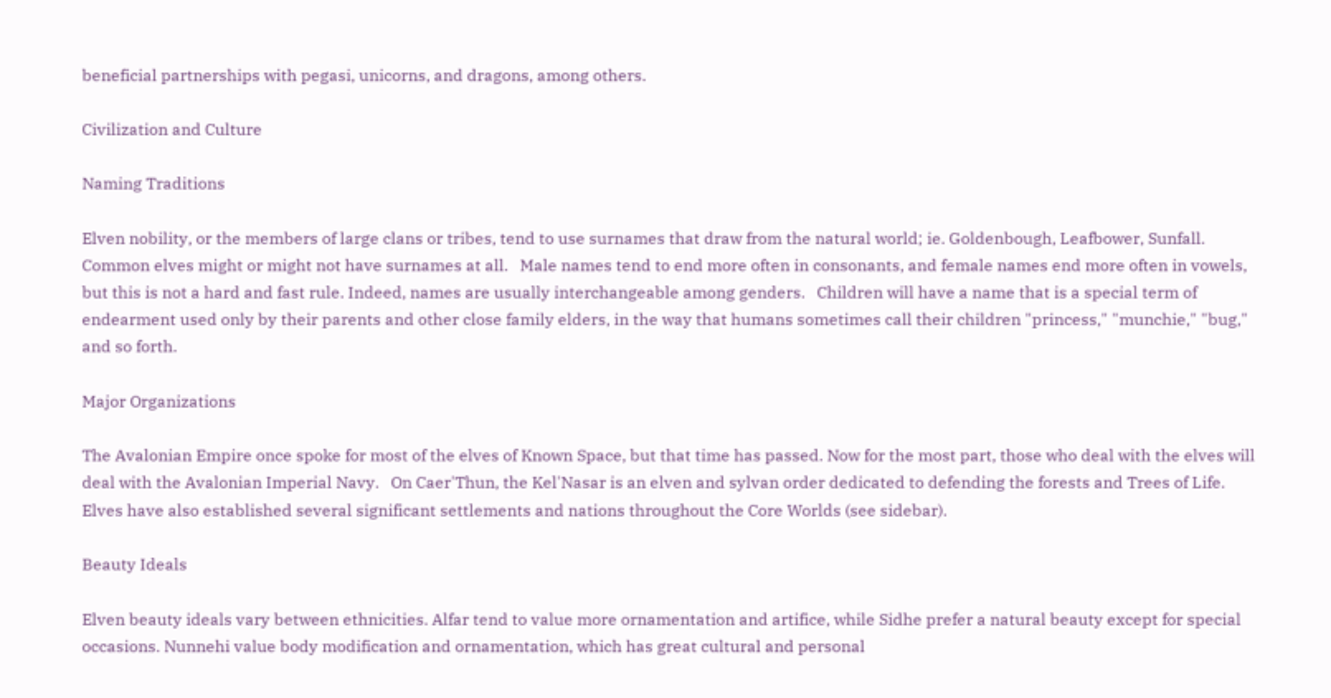beneficial partnerships with pegasi, unicorns, and dragons, among others.

Civilization and Culture

Naming Traditions

Elven nobility, or the members of large clans or tribes, tend to use surnames that draw from the natural world; ie. Goldenbough, Leafbower, Sunfall. Common elves might or might not have surnames at all.   Male names tend to end more often in consonants, and female names end more often in vowels, but this is not a hard and fast rule. Indeed, names are usually interchangeable among genders.   Children will have a name that is a special term of endearment used only by their parents and other close family elders, in the way that humans sometimes call their children "princess," "munchie," "bug," and so forth.

Major Organizations

The Avalonian Empire once spoke for most of the elves of Known Space, but that time has passed. Now for the most part, those who deal with the elves will deal with the Avalonian Imperial Navy.   On Caer'Thun, the Kel'Nasar is an elven and sylvan order dedicated to defending the forests and Trees of Life.   Elves have also established several significant settlements and nations throughout the Core Worlds (see sidebar).

Beauty Ideals

Elven beauty ideals vary between ethnicities. Alfar tend to value more ornamentation and artifice, while Sidhe prefer a natural beauty except for special occasions. Nunnehi value body modification and ornamentation, which has great cultural and personal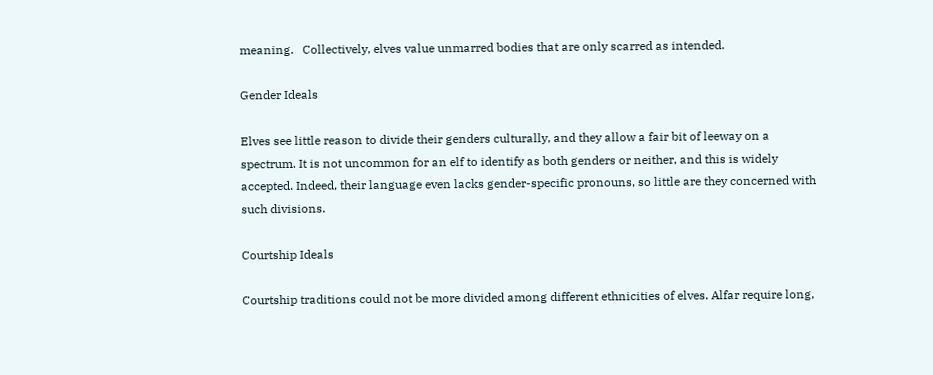meaning.   Collectively, elves value unmarred bodies that are only scarred as intended.

Gender Ideals

Elves see little reason to divide their genders culturally, and they allow a fair bit of leeway on a spectrum. It is not uncommon for an elf to identify as both genders or neither, and this is widely accepted. Indeed, their language even lacks gender-specific pronouns, so little are they concerned with such divisions.

Courtship Ideals

Courtship traditions could not be more divided among different ethnicities of elves. Alfar require long,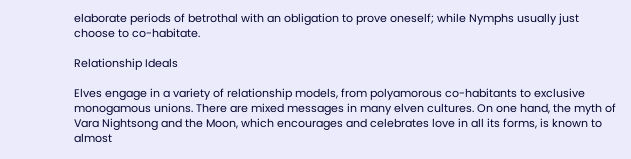elaborate periods of betrothal with an obligation to prove oneself; while Nymphs usually just choose to co-habitate.

Relationship Ideals

Elves engage in a variety of relationship models, from polyamorous co-habitants to exclusive monogamous unions. There are mixed messages in many elven cultures. On one hand, the myth of Vara Nightsong and the Moon, which encourages and celebrates love in all its forms, is known to almost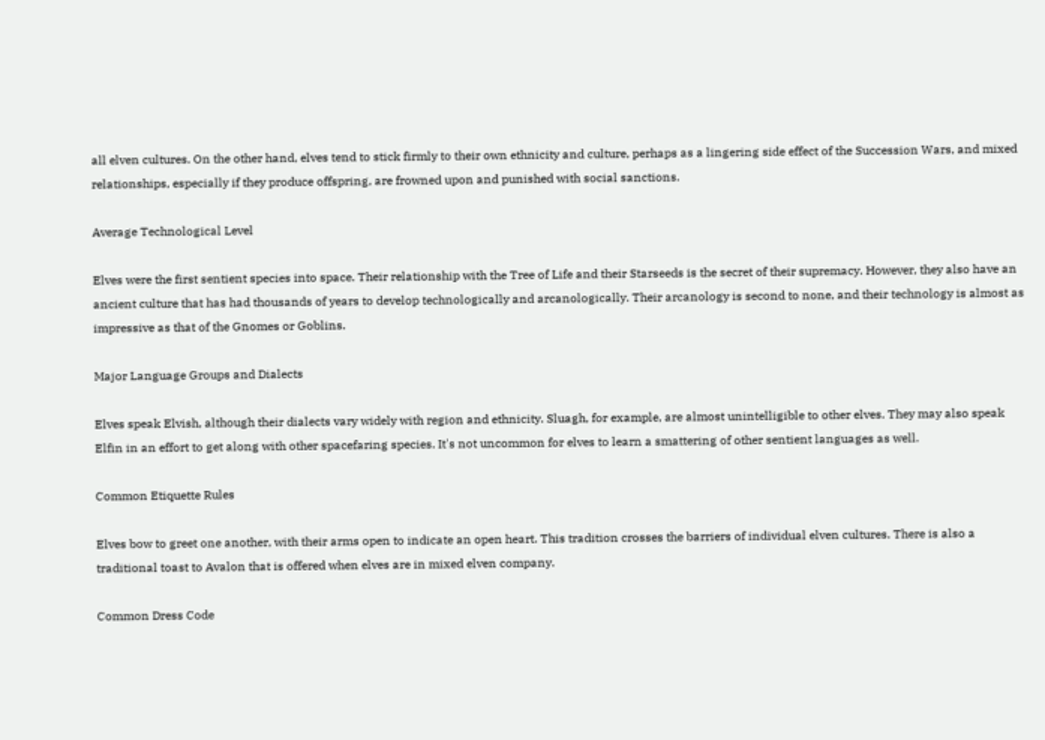all elven cultures. On the other hand, elves tend to stick firmly to their own ethnicity and culture, perhaps as a lingering side effect of the Succession Wars, and mixed relationships, especially if they produce offspring, are frowned upon and punished with social sanctions.

Average Technological Level

Elves were the first sentient species into space. Their relationship with the Tree of Life and their Starseeds is the secret of their supremacy. However, they also have an ancient culture that has had thousands of years to develop technologically and arcanologically. Their arcanology is second to none, and their technology is almost as impressive as that of the Gnomes or Goblins.

Major Language Groups and Dialects

Elves speak Elvish, although their dialects vary widely with region and ethnicity. Sluagh, for example, are almost unintelligible to other elves. They may also speak Elfin in an effort to get along with other spacefaring species. It's not uncommon for elves to learn a smattering of other sentient languages as well.

Common Etiquette Rules

Elves bow to greet one another, with their arms open to indicate an open heart. This tradition crosses the barriers of individual elven cultures. There is also a traditional toast to Avalon that is offered when elves are in mixed elven company.

Common Dress Code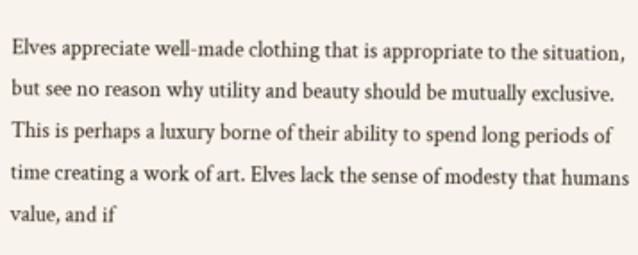Elves appreciate well-made clothing that is appropriate to the situation, but see no reason why utility and beauty should be mutually exclusive. This is perhaps a luxury borne of their ability to spend long periods of time creating a work of art. Elves lack the sense of modesty that humans value, and if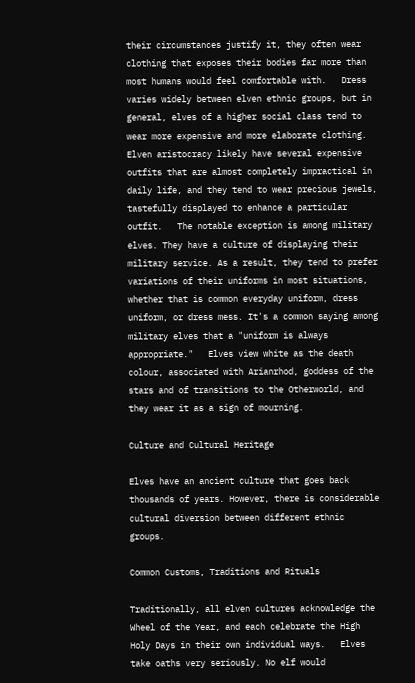their circumstances justify it, they often wear clothing that exposes their bodies far more than most humans would feel comfortable with.   Dress varies widely between elven ethnic groups, but in general, elves of a higher social class tend to wear more expensive and more elaborate clothing. Elven aristocracy likely have several expensive outfits that are almost completely impractical in daily life, and they tend to wear precious jewels, tastefully displayed to enhance a particular outfit.   The notable exception is among military elves. They have a culture of displaying their military service. As a result, they tend to prefer variations of their uniforms in most situations, whether that is common everyday uniform, dress uniform, or dress mess. It's a common saying among military elves that a "uniform is always appropriate."   Elves view white as the death colour, associated with Arianrhod, goddess of the stars and of transitions to the Otherworld, and they wear it as a sign of mourning.

Culture and Cultural Heritage

Elves have an ancient culture that goes back thousands of years. However, there is considerable cultural diversion between different ethnic groups.

Common Customs, Traditions and Rituals

Traditionally, all elven cultures acknowledge the Wheel of the Year, and each celebrate the High Holy Days in their own individual ways.   Elves take oaths very seriously. No elf would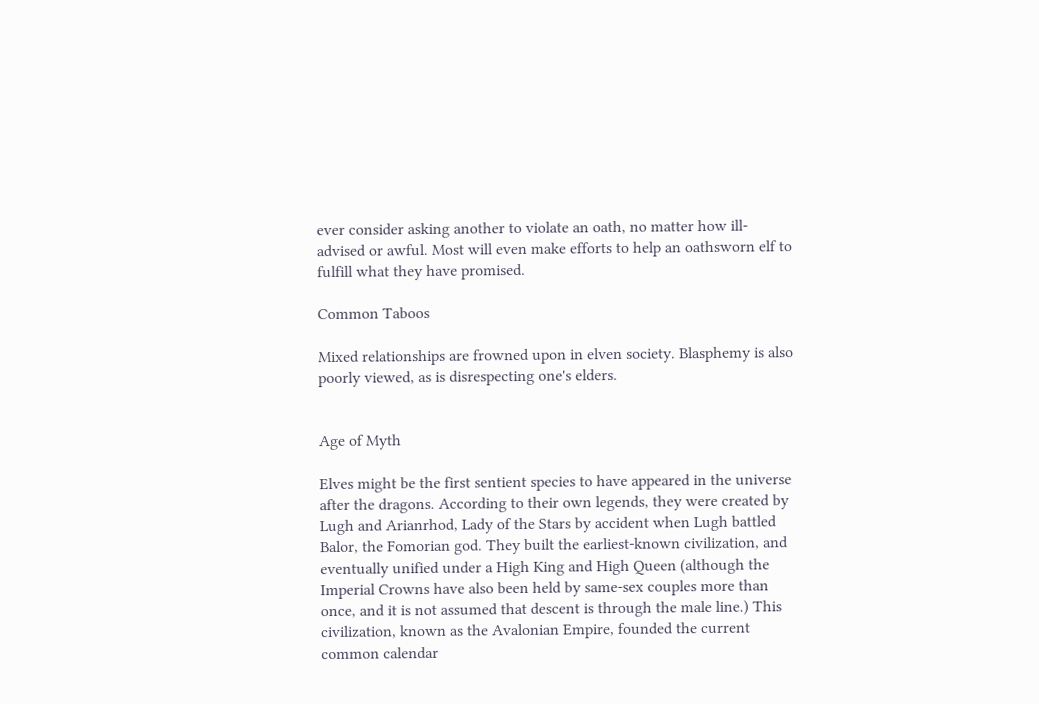ever consider asking another to violate an oath, no matter how ill-advised or awful. Most will even make efforts to help an oathsworn elf to fulfill what they have promised.

Common Taboos

Mixed relationships are frowned upon in elven society. Blasphemy is also poorly viewed, as is disrespecting one's elders.


Age of Myth

Elves might be the first sentient species to have appeared in the universe after the dragons. According to their own legends, they were created by Lugh and Arianrhod, Lady of the Stars by accident when Lugh battled Balor, the Fomorian god. They built the earliest-known civilization, and eventually unified under a High King and High Queen (although the Imperial Crowns have also been held by same-sex couples more than once, and it is not assumed that descent is through the male line.) This civilization, known as the Avalonian Empire, founded the current common calendar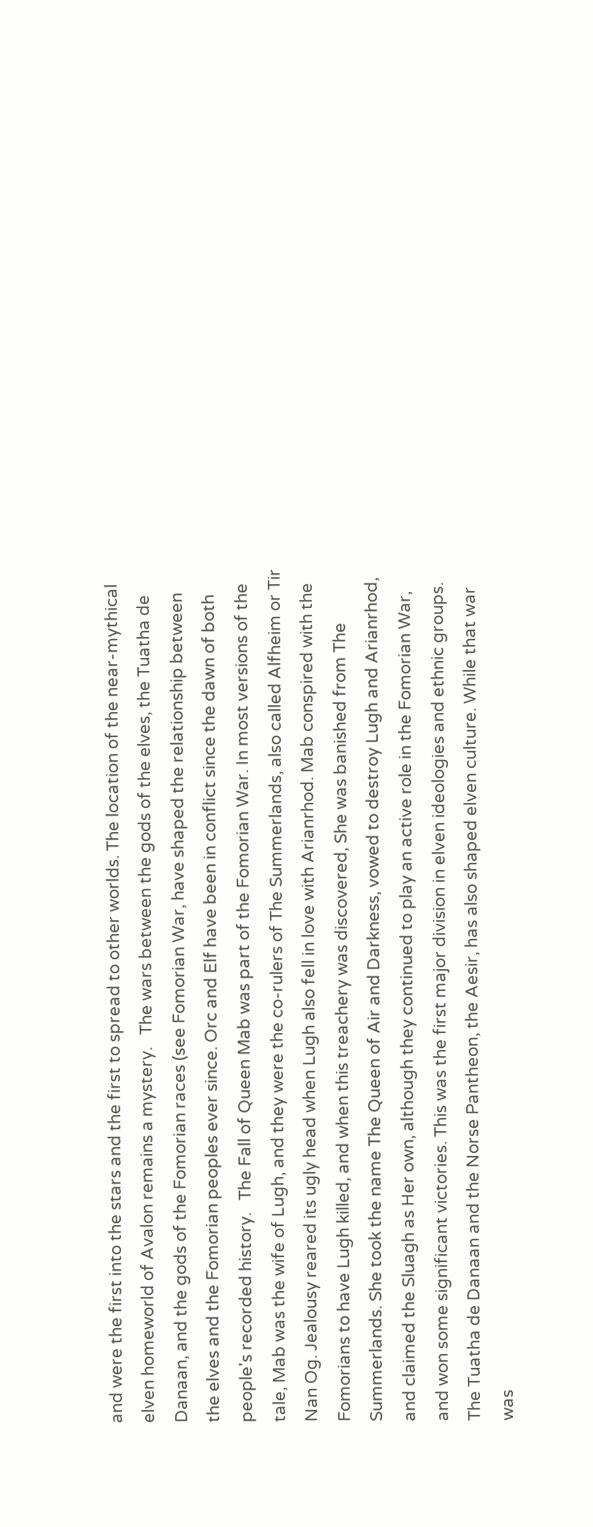and were the first into the stars and the first to spread to other worlds. The location of the near-mythical elven homeworld of Avalon remains a mystery.   The wars between the gods of the elves, the Tuatha de Danaan, and the gods of the Fomorian races (see Fomorian War, have shaped the relationship between the elves and the Fomorian peoples ever since. Orc and Elf have been in conflict since the dawn of both people's recorded history.   The Fall of Queen Mab was part of the Fomorian War. In most versions of the tale, Mab was the wife of Lugh, and they were the co-rulers of The Summerlands, also called Alfheim or Tir Nan Og. Jealousy reared its ugly head when Lugh also fell in love with Arianrhod. Mab conspired with the Fomorians to have Lugh killed, and when this treachery was discovered, She was banished from The Summerlands. She took the name The Queen of Air and Darkness, vowed to destroy Lugh and Arianrhod, and claimed the Sluagh as Her own, although they continued to play an active role in the Fomorian War, and won some significant victories. This was the first major division in elven ideologies and ethnic groups.   The Tuatha de Danaan and the Norse Pantheon, the Aesir, has also shaped elven culture. While that war was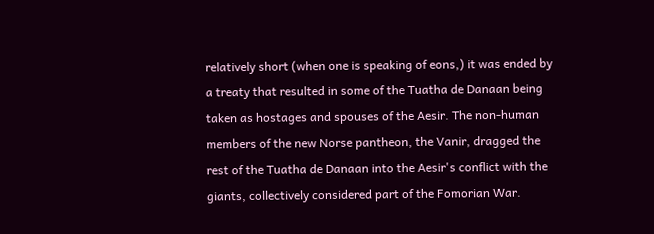relatively short (when one is speaking of eons,) it was ended by a treaty that resulted in some of the Tuatha de Danaan being taken as hostages and spouses of the Aesir. The non-human members of the new Norse pantheon, the Vanir, dragged the rest of the Tuatha de Danaan into the Aesir's conflict with the giants, collectively considered part of the Fomorian War.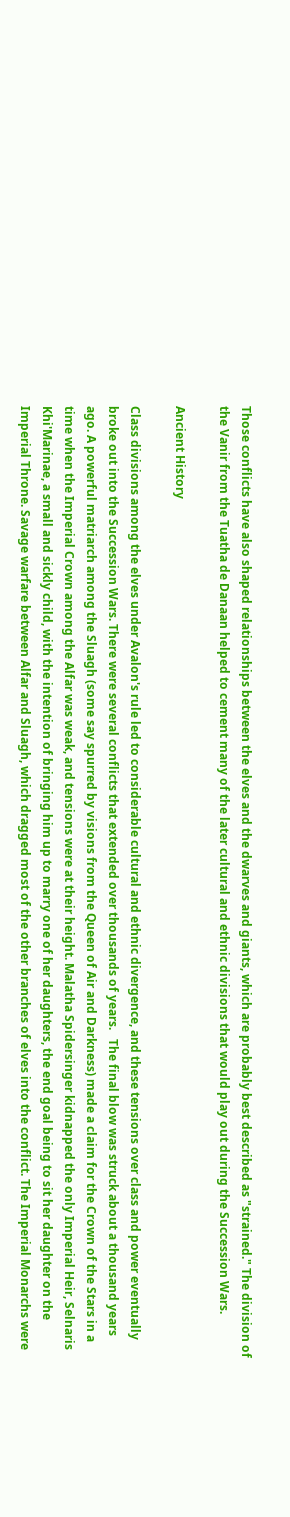Those conflicts have also shaped relationships between the elves and the dwarves and giants, which are probably best described as "strained." The division of the Vanir from the Tuatha de Danaan helped to cement many of the later cultural and ethnic divisions that would play out during the Succession Wars.

Ancient History

Class divisions among the elves under Avalon's rule led to considerable cultural and ethnic divergence, and these tensions over class and power eventually broke out into the Succession Wars. There were several conflicts that extended over thousands of years.   The final blow was struck about a thousand years ago. A powerful matriarch among the Sluagh (some say spurred by visions from the Queen of Air and Darkness) made a claim for the Crown of the Stars in a time when the Imperial Crown among the Alfar was weak, and tensions were at their height. Malatha Spidersinger kidnapped the only Imperial Heir, Selnaris Khi'Marinae, a small and sickly child, with the intention of bringing him up to marry one of her daughters, the end goal being to sit her daughter on the Imperial Throne. Savage warfare between Alfar and Sluagh, which dragged most of the other branches of elves into the conflict. The Imperial Monarchs were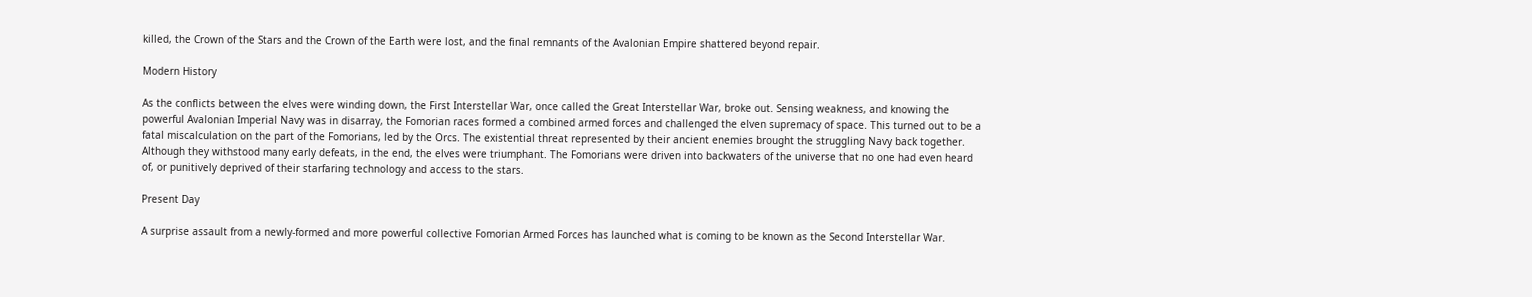killed, the Crown of the Stars and the Crown of the Earth were lost, and the final remnants of the Avalonian Empire shattered beyond repair.

Modern History

As the conflicts between the elves were winding down, the First Interstellar War, once called the Great Interstellar War, broke out. Sensing weakness, and knowing the powerful Avalonian Imperial Navy was in disarray, the Fomorian races formed a combined armed forces and challenged the elven supremacy of space. This turned out to be a fatal miscalculation on the part of the Fomorians, led by the Orcs. The existential threat represented by their ancient enemies brought the struggling Navy back together. Although they withstood many early defeats, in the end, the elves were triumphant. The Fomorians were driven into backwaters of the universe that no one had even heard of, or punitively deprived of their starfaring technology and access to the stars.

Present Day

A surprise assault from a newly-formed and more powerful collective Fomorian Armed Forces has launched what is coming to be known as the Second Interstellar War.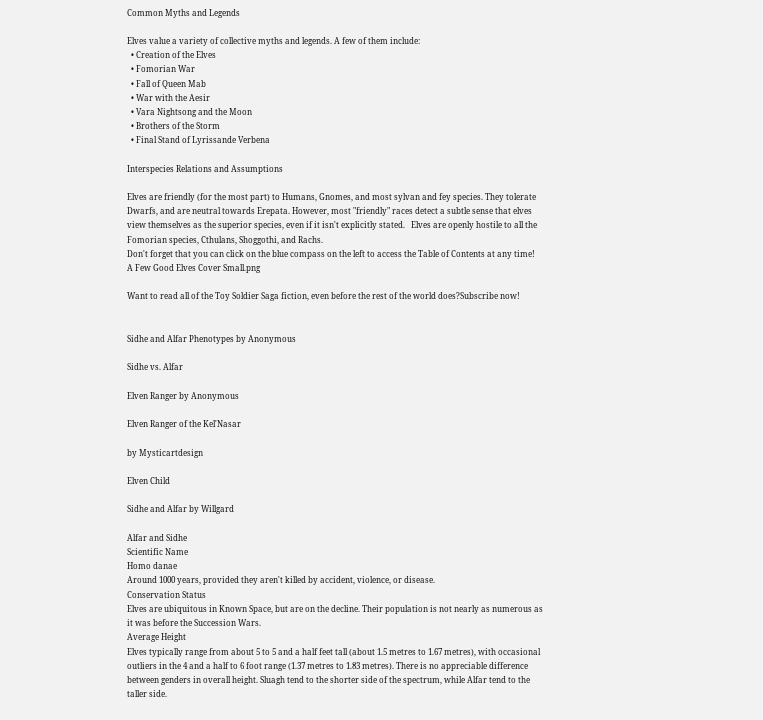Common Myths and Legends

Elves value a variety of collective myths and legends. A few of them include:
  • Creation of the Elves
  • Fomorian War
  • Fall of Queen Mab
  • War with the Aesir
  • Vara Nightsong and the Moon
  • Brothers of the Storm
  • Final Stand of Lyrissande Verbena

Interspecies Relations and Assumptions

Elves are friendly (for the most part) to Humans, Gnomes, and most sylvan and fey species. They tolerate Dwarfs, and are neutral towards Erepata. However, most "friendly" races detect a subtle sense that elves view themselves as the superior species, even if it isn't explicitly stated.   Elves are openly hostile to all the Fomorian species, Cthulans, Shoggothi, and Rachs.
Don't forget that you can click on the blue compass on the left to access the Table of Contents at any time!
A Few Good Elves Cover Small.png

Want to read all of the Toy Soldier Saga fiction, even before the rest of the world does?Subscribe now!


Sidhe and Alfar Phenotypes by Anonymous

Sidhe vs. Alfar

Elven Ranger by Anonymous

Elven Ranger of the Kel'Nasar

by Mysticartdesign

Elven Child

Sidhe and Alfar by Willgard

Alfar and Sidhe
Scientific Name
Homo danae
Around 1000 years, provided they aren't killed by accident, violence, or disease.
Conservation Status
Elves are ubiquitous in Known Space, but are on the decline. Their population is not nearly as numerous as it was before the Succession Wars.
Average Height
Elves typically range from about 5 to 5 and a half feet tall (about 1.5 metres to 1.67 metres), with occasional outliers in the 4 and a half to 6 foot range (1.37 metres to 1.83 metres). There is no appreciable difference between genders in overall height. Sluagh tend to the shorter side of the spectrum, while Alfar tend to the taller side.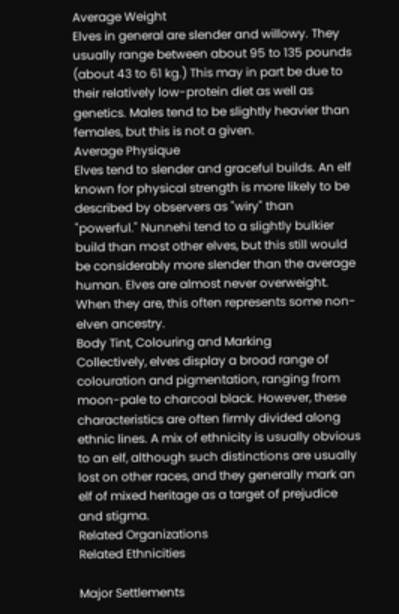Average Weight
Elves in general are slender and willowy. They usually range between about 95 to 135 pounds (about 43 to 61 kg.) This may in part be due to their relatively low-protein diet as well as genetics. Males tend to be slightly heavier than females, but this is not a given.
Average Physique
Elves tend to slender and graceful builds. An elf known for physical strength is more likely to be described by observers as "wiry" than "powerful." Nunnehi tend to a slightly bulkier build than most other elves, but this still would be considerably more slender than the average human. Elves are almost never overweight. When they are, this often represents some non-elven ancestry.
Body Tint, Colouring and Marking
Collectively, elves display a broad range of colouration and pigmentation, ranging from moon-pale to charcoal black. However, these characteristics are often firmly divided along ethnic lines. A mix of ethnicity is usually obvious to an elf, although such distinctions are usually lost on other races, and they generally mark an elf of mixed heritage as a target of prejudice and stigma.
Related Organizations
Related Ethnicities

Major Settlements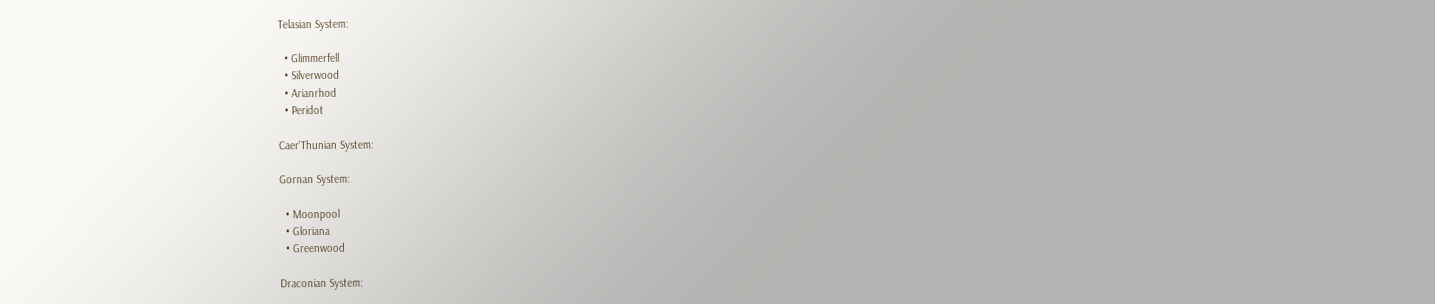Telasian System:

  • Glimmerfell
  • Silverwood
  • Arianrhod
  • Peridot

Caer'Thunian System:

Gornan System:

  • Moonpool
  • Gloriana
  • Greenwood

Draconian System: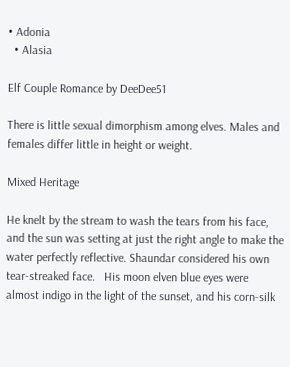• Adonia
  • Alasia

Elf Couple Romance by DeeDee51

There is little sexual dimorphism among elves. Males and females differ little in height or weight.

Mixed Heritage

He knelt by the stream to wash the tears from his face, and the sun was setting at just the right angle to make the water perfectly reflective. Shaundar considered his own tear-streaked face.   His moon elven blue eyes were almost indigo in the light of the sunset, and his corn-silk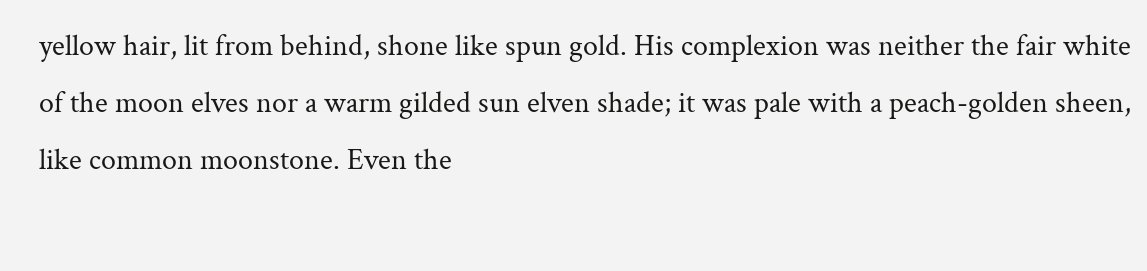yellow hair, lit from behind, shone like spun gold. His complexion was neither the fair white of the moon elves nor a warm gilded sun elven shade; it was pale with a peach-golden sheen, like common moonstone. Even the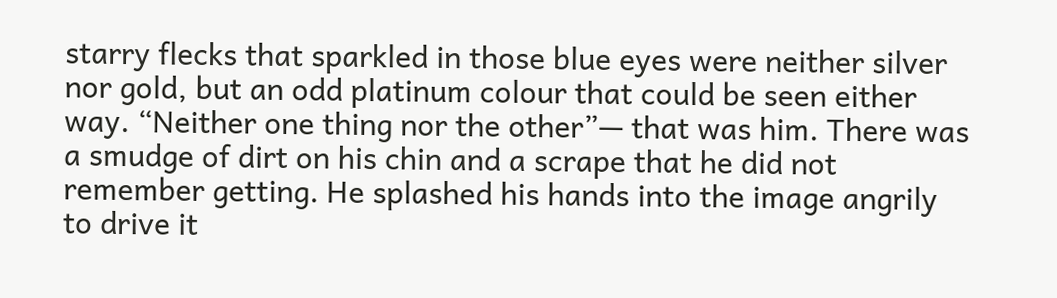starry flecks that sparkled in those blue eyes were neither silver nor gold, but an odd platinum colour that could be seen either way. “Neither one thing nor the other”— that was him. There was a smudge of dirt on his chin and a scrape that he did not remember getting. He splashed his hands into the image angrily to drive it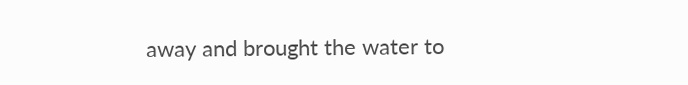away and brought the water to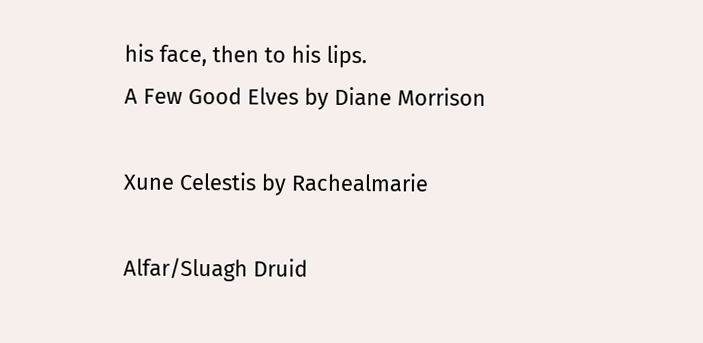his face, then to his lips.
A Few Good Elves by Diane Morrison

Xune Celestis by Rachealmarie

Alfar/Sluagh Druid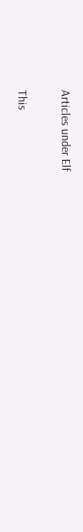Articles under Elf

This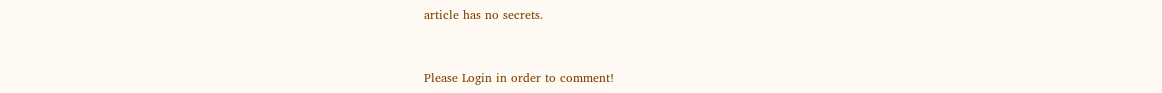article has no secrets.


Please Login in order to comment!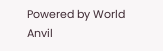Powered by World Anvil